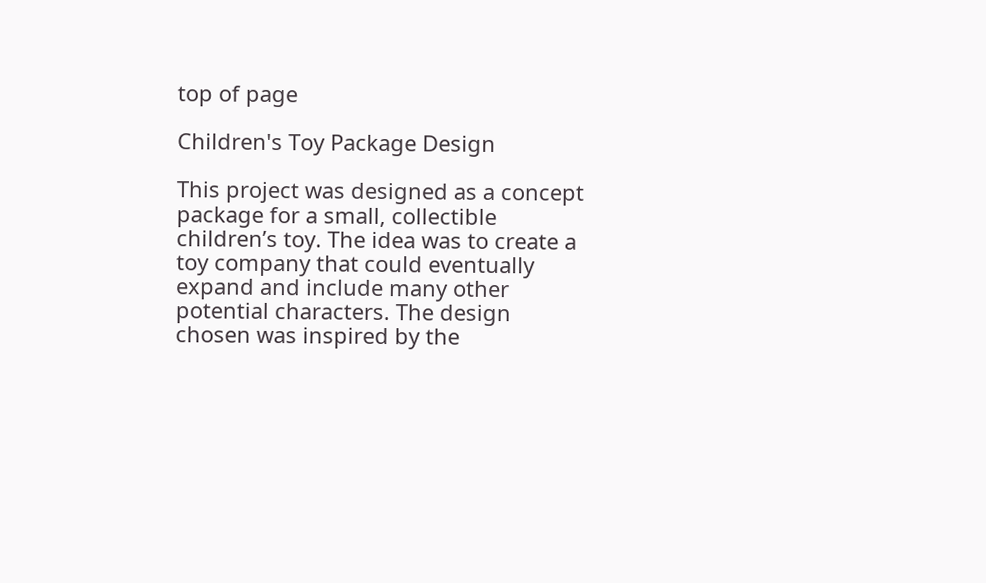top of page

Children's Toy Package Design

This project was designed as a concept package for a small, collectible children’s toy. The idea was to create a toy company that could eventually expand and include many other potential characters. The design chosen was inspired by the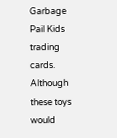Garbage Pail Kids trading cards. Although these toys would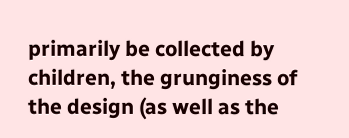primarily be collected by children, the grunginess of the design (as well as the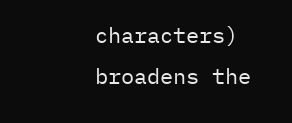characters) broadens the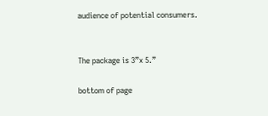audience of potential consumers.


The package is 3”x 5.”

bottom of page